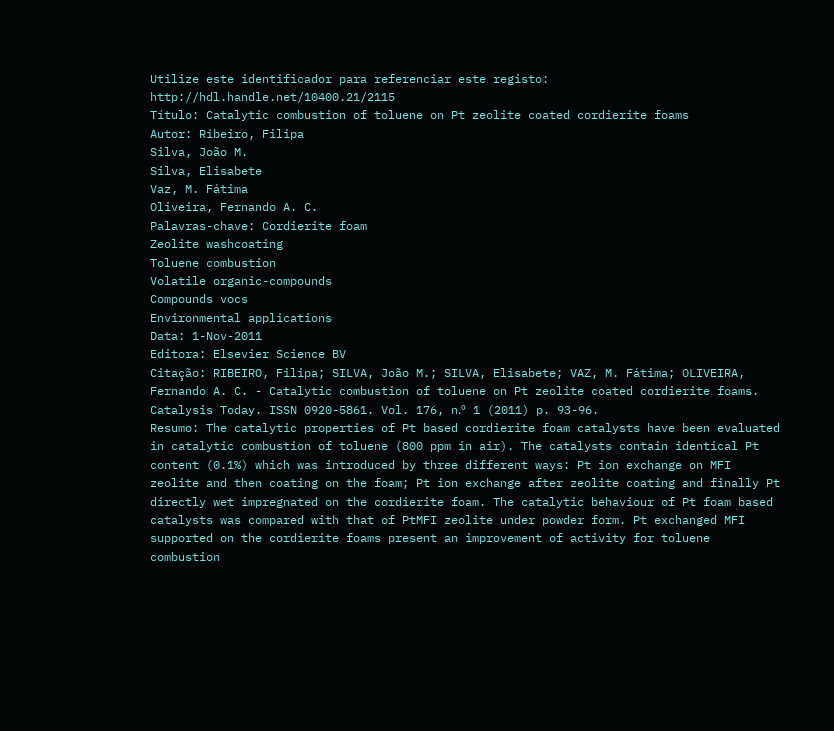Utilize este identificador para referenciar este registo: http://hdl.handle.net/10400.21/2115
Título: Catalytic combustion of toluene on Pt zeolite coated cordierite foams
Autor: Ribeiro, Filipa
Silva, João M.
Silva, Elisabete
Vaz, M. Fátima
Oliveira, Fernando A. C.
Palavras-chave: Cordierite foam
Zeolite washcoating
Toluene combustion
Volatile organic-compounds
Compounds vocs
Environmental applications
Data: 1-Nov-2011
Editora: Elsevier Science BV
Citação: RIBEIRO, Filipa; SILVA, João M.; SILVA, Elisabete; VAZ, M. Fátima; OLIVEIRA, Fernando A. C. - Catalytic combustion of toluene on Pt zeolite coated cordierite foams. Catalysis Today. ISSN 0920-5861. Vol. 176, n.º 1 (2011) p. 93-96.
Resumo: The catalytic properties of Pt based cordierite foam catalysts have been evaluated in catalytic combustion of toluene (800 ppm in air). The catalysts contain identical Pt content (0.1%) which was introduced by three different ways: Pt ion exchange on MFI zeolite and then coating on the foam; Pt ion exchange after zeolite coating and finally Pt directly wet impregnated on the cordierite foam. The catalytic behaviour of Pt foam based catalysts was compared with that of PtMFI zeolite under powder form. Pt exchanged MFI supported on the cordierite foams present an improvement of activity for toluene combustion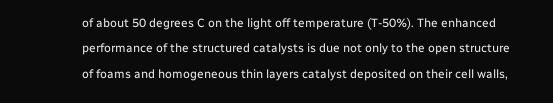of about 50 degrees C on the light off temperature (T-50%). The enhanced performance of the structured catalysts is due not only to the open structure of foams and homogeneous thin layers catalyst deposited on their cell walls,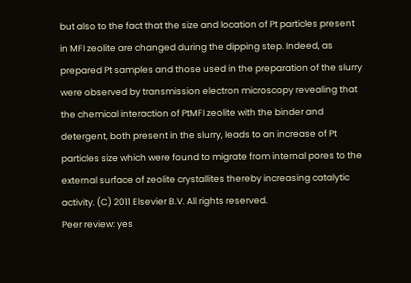but also to the fact that the size and location of Pt particles present in MFI zeolite are changed during the dipping step. Indeed, as prepared Pt samples and those used in the preparation of the slurry were observed by transmission electron microscopy revealing that the chemical interaction of PtMFI zeolite with the binder and detergent, both present in the slurry, leads to an increase of Pt particles size which were found to migrate from internal pores to the external surface of zeolite crystallites thereby increasing catalytic activity. (C) 2011 Elsevier B.V. All rights reserved.
Peer review: yes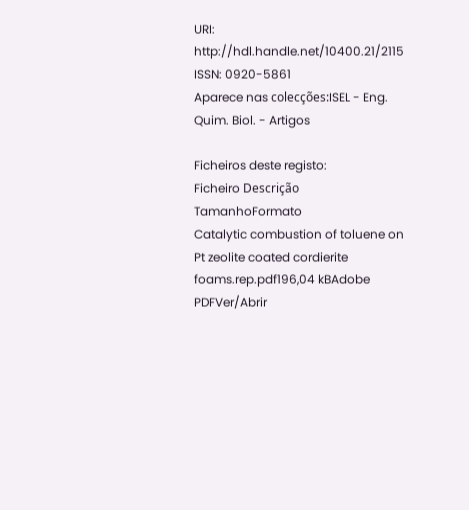URI: http://hdl.handle.net/10400.21/2115
ISSN: 0920-5861
Aparece nas colecções:ISEL - Eng. Quim. Biol. - Artigos

Ficheiros deste registo:
Ficheiro Descrição TamanhoFormato
Catalytic combustion of toluene on Pt zeolite coated cordierite foams.rep.pdf196,04 kBAdobe PDFVer/Abrir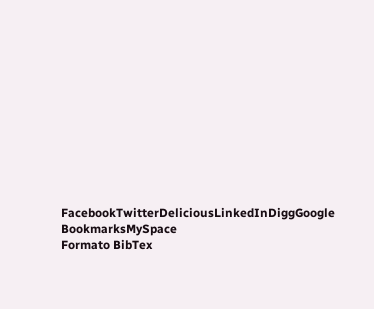FacebookTwitterDeliciousLinkedInDiggGoogle BookmarksMySpace
Formato BibTex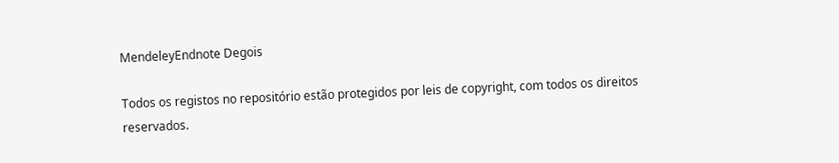MendeleyEndnote Degois

Todos os registos no repositório estão protegidos por leis de copyright, com todos os direitos reservados.